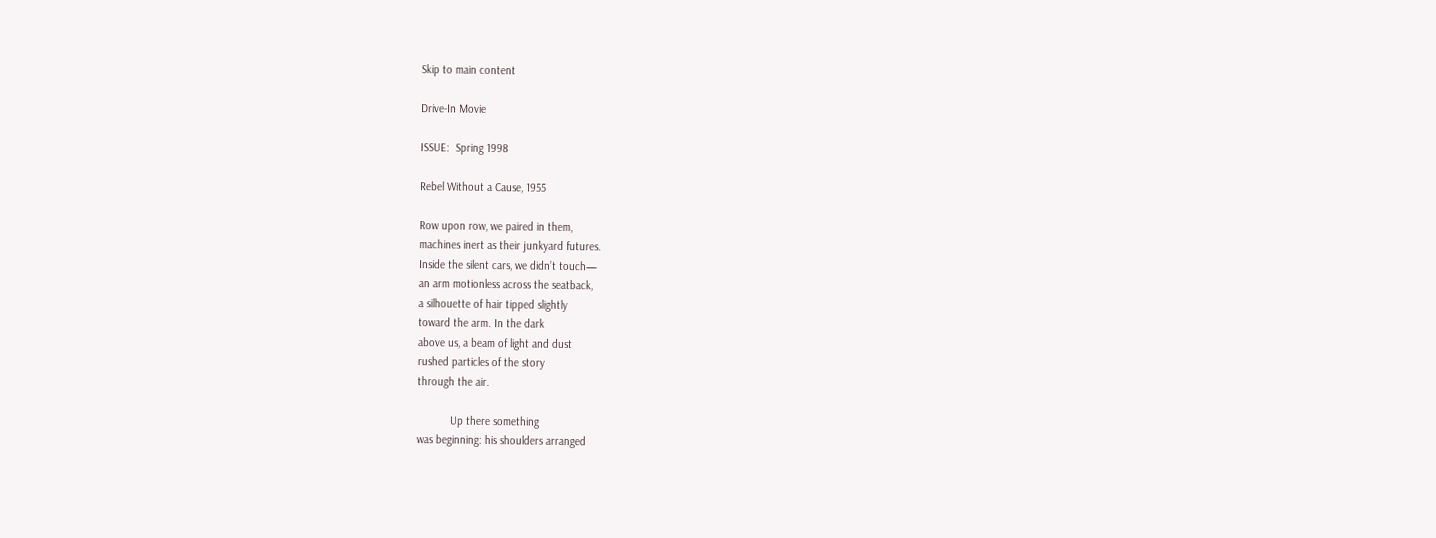Skip to main content

Drive-In Movie

ISSUE:  Spring 1998

Rebel Without a Cause, 1955

Row upon row, we paired in them,
machines inert as their junkyard futures.
Inside the silent cars, we didn’t touch—
an arm motionless across the seatback,
a silhouette of hair tipped slightly
toward the arm. In the dark
above us, a beam of light and dust
rushed particles of the story
through the air.

           Up there something
was beginning: his shoulders arranged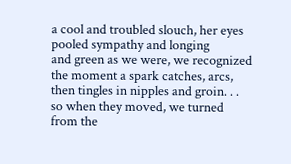a cool and troubled slouch, her eyes
pooled sympathy and longing
and green as we were, we recognized
the moment a spark catches, arcs,
then tingles in nipples and groin. . .
so when they moved, we turned
from the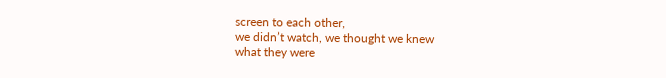screen to each other,
we didn’t watch, we thought we knew
what they were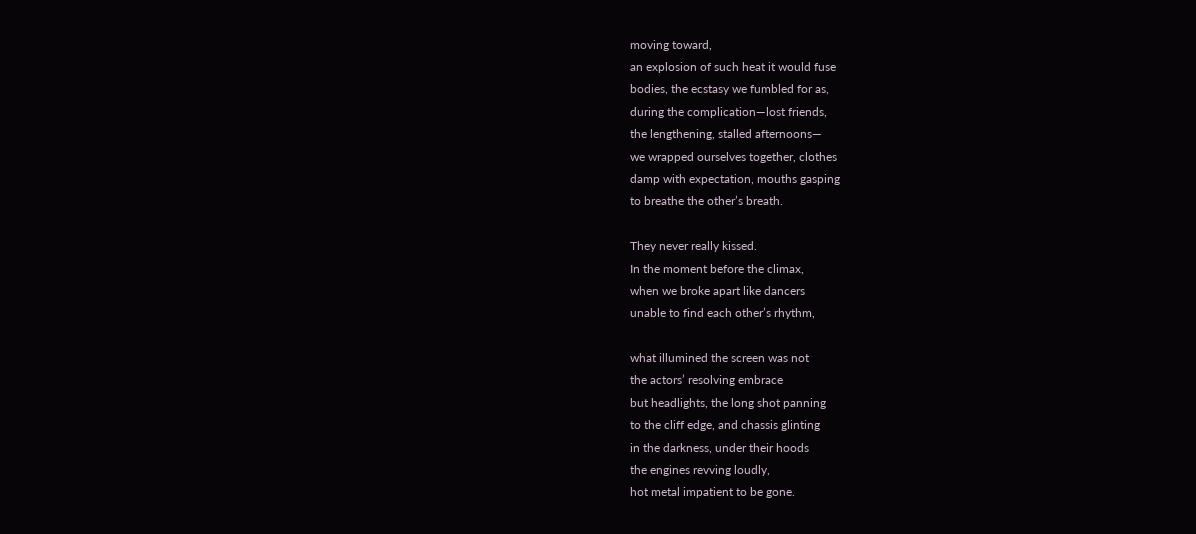moving toward,
an explosion of such heat it would fuse
bodies, the ecstasy we fumbled for as,
during the complication—lost friends,
the lengthening, stalled afternoons—
we wrapped ourselves together, clothes
damp with expectation, mouths gasping
to breathe the other’s breath.

They never really kissed.
In the moment before the climax,
when we broke apart like dancers
unable to find each other’s rhythm,

what illumined the screen was not
the actors’ resolving embrace
but headlights, the long shot panning
to the cliff edge, and chassis glinting
in the darkness, under their hoods
the engines revving loudly,
hot metal impatient to be gone.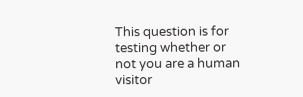This question is for testing whether or not you are a human visitor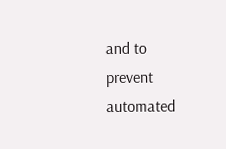and to prevent automated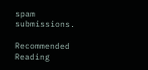spam submissions.

Recommended Reading